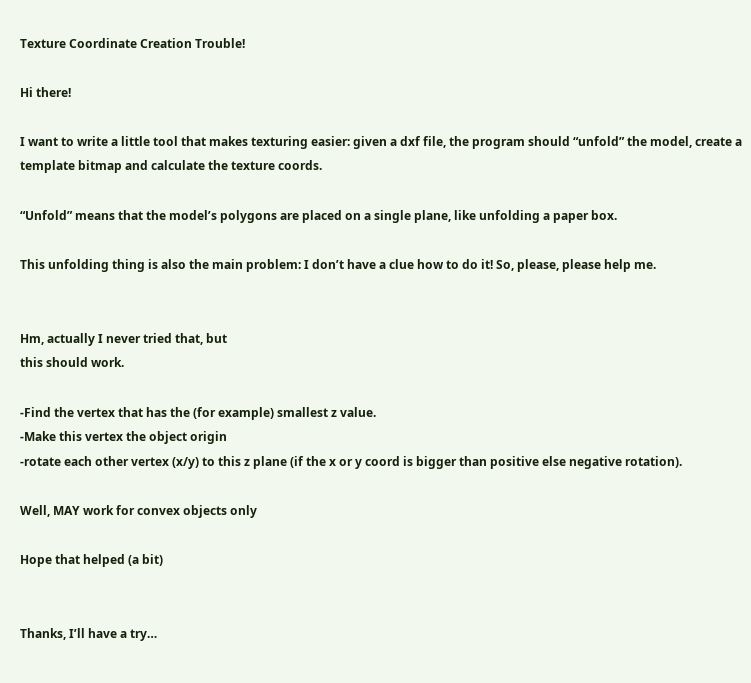Texture Coordinate Creation Trouble!

Hi there!

I want to write a little tool that makes texturing easier: given a dxf file, the program should “unfold” the model, create a template bitmap and calculate the texture coords.

“Unfold” means that the model’s polygons are placed on a single plane, like unfolding a paper box.

This unfolding thing is also the main problem: I don’t have a clue how to do it! So, please, please help me.


Hm, actually I never tried that, but
this should work.

-Find the vertex that has the (for example) smallest z value.
-Make this vertex the object origin
-rotate each other vertex (x/y) to this z plane (if the x or y coord is bigger than positive else negative rotation).

Well, MAY work for convex objects only

Hope that helped (a bit)


Thanks, I’ll have a try…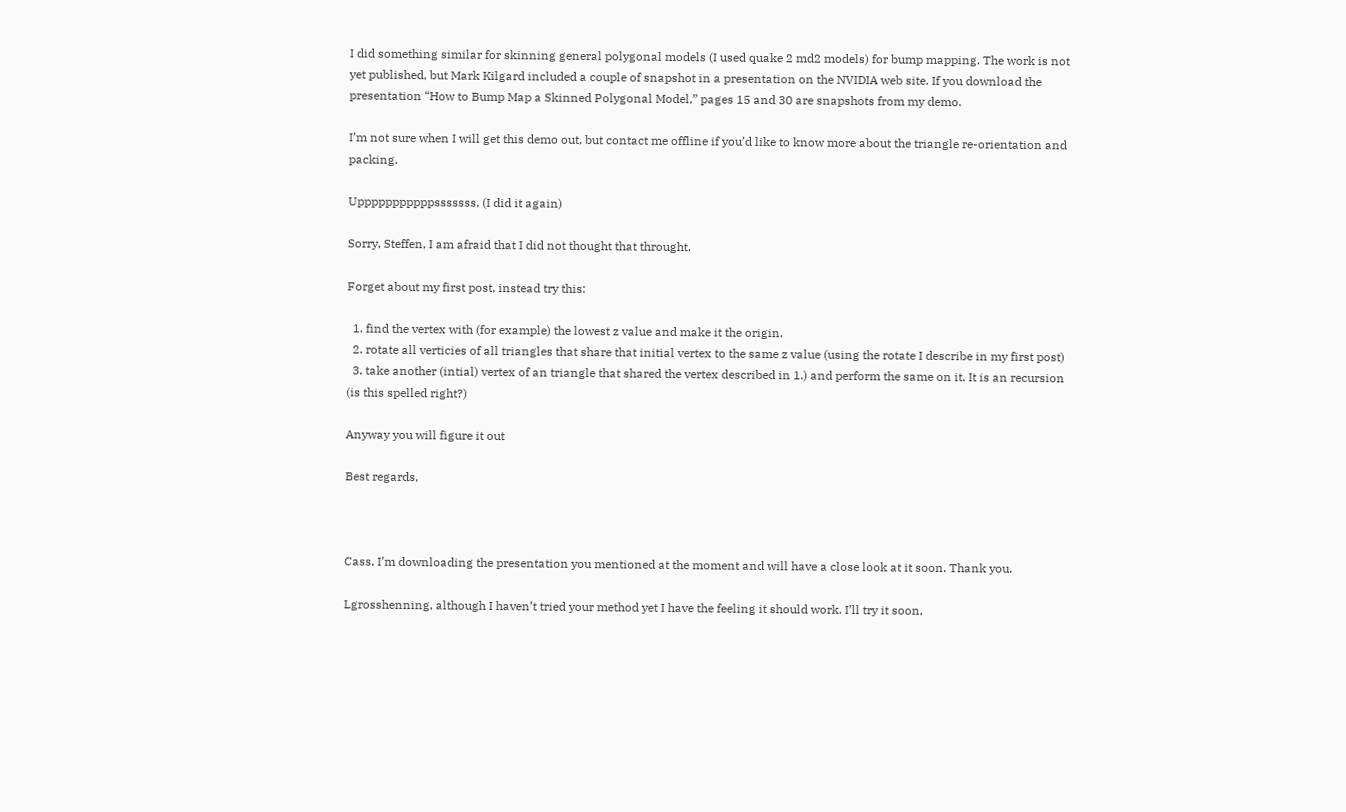I did something similar for skinning general polygonal models (I used quake 2 md2 models) for bump mapping. The work is not yet published, but Mark Kilgard included a couple of snapshot in a presentation on the NVIDIA web site. If you download the presentation “How to Bump Map a Skinned Polygonal Model,” pages 15 and 30 are snapshots from my demo.

I’m not sure when I will get this demo out, but contact me offline if you’d like to know more about the triangle re-orientation and packing.

Upppppppppppsssssss, (I did it again)

Sorry, Steffen, I am afraid that I did not thought that throught.

Forget about my first post, instead try this:

  1. find the vertex with (for example) the lowest z value and make it the origin.
  2. rotate all verticies of all triangles that share that initial vertex to the same z value (using the rotate I describe in my first post)
  3. take another (intial) vertex of an triangle that shared the vertex described in 1.) and perform the same on it. It is an recursion (is this spelled right?)

Anyway you will figure it out

Best regards,



Cass, I’m downloading the presentation you mentioned at the moment and will have a close look at it soon. Thank you.

Lgrosshenning, although I haven’t tried your method yet I have the feeling it should work. I’ll try it soon,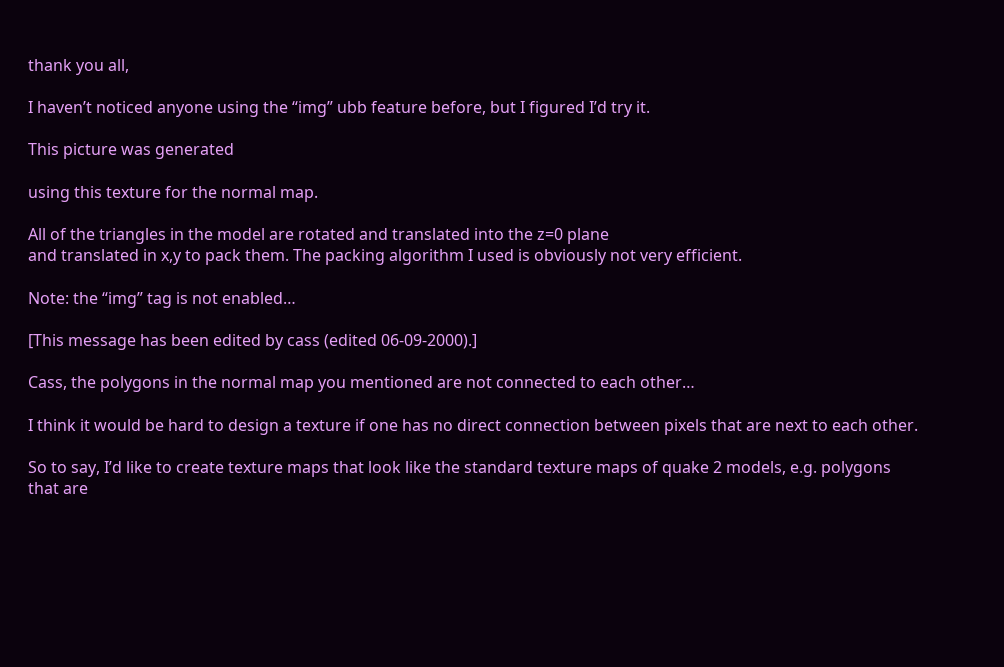thank you all,

I haven’t noticed anyone using the “img” ubb feature before, but I figured I’d try it.

This picture was generated

using this texture for the normal map.

All of the triangles in the model are rotated and translated into the z=0 plane
and translated in x,y to pack them. The packing algorithm I used is obviously not very efficient.

Note: the “img” tag is not enabled…

[This message has been edited by cass (edited 06-09-2000).]

Cass, the polygons in the normal map you mentioned are not connected to each other…

I think it would be hard to design a texture if one has no direct connection between pixels that are next to each other.

So to say, I’d like to create texture maps that look like the standard texture maps of quake 2 models, e.g. polygons that are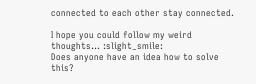connected to each other stay connected.

I hope you could follow my weird thoughts… :slight_smile:
Does anyone have an idea how to solve this?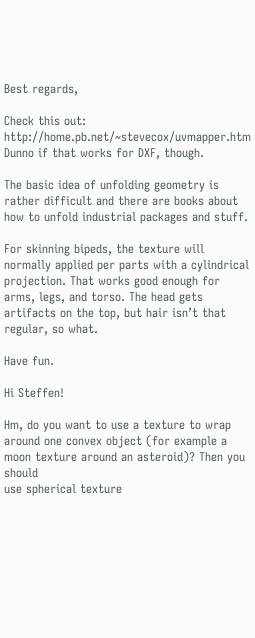Best regards,

Check this out: http://home.pb.net/~stevecox/uvmapper.htm
Dunno if that works for DXF, though.

The basic idea of unfolding geometry is rather difficult and there are books about how to unfold industrial packages and stuff.

For skinning bipeds, the texture will normally applied per parts with a cylindrical projection. That works good enough for arms, legs, and torso. The head gets artifacts on the top, but hair isn’t that regular, so what.

Have fun.

Hi Steffen!

Hm, do you want to use a texture to wrap around one convex object (for example a moon texture around an asteroid)? Then you should
use spherical texture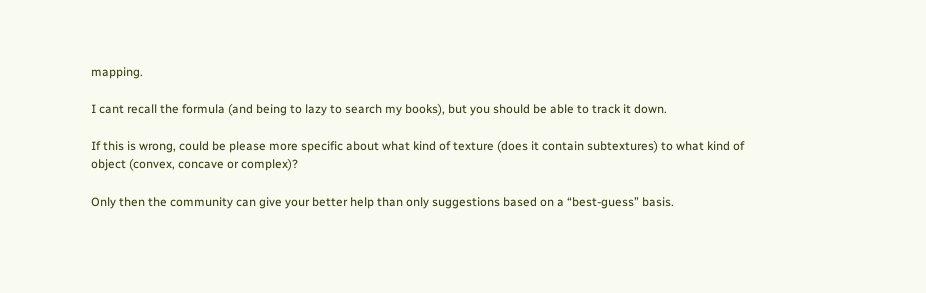mapping.

I cant recall the formula (and being to lazy to search my books), but you should be able to track it down.

If this is wrong, could be please more specific about what kind of texture (does it contain subtextures) to what kind of object (convex, concave or complex)?

Only then the community can give your better help than only suggestions based on a “best-guess” basis.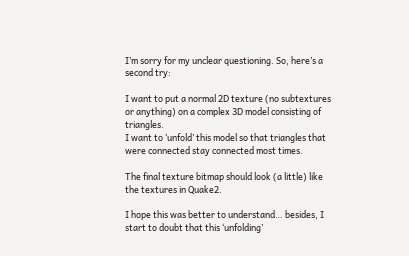I’m sorry for my unclear questioning. So, here’s a second try:

I want to put a normal 2D texture (no subtextures or anything) on a complex 3D model consisting of triangles.
I want to ‘unfold’ this model so that triangles that were connected stay connected most times.

The final texture bitmap should look (a little) like the textures in Quake2.

I hope this was better to understand… besides, I start to doubt that this ‘unfolding’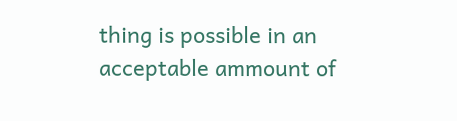thing is possible in an acceptable ammount of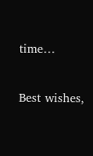time…

Best wishes,